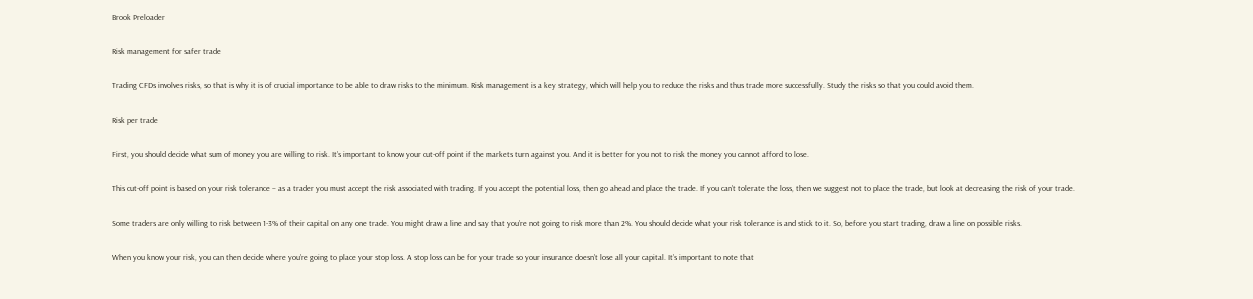Brook Preloader

Risk management for safer trade

Trading CFDs involves risks, so that is why it is of crucial importance to be able to draw risks to the minimum. Risk management is a key strategy, which will help you to reduce the risks and thus trade more successfully. Study the risks so that you could avoid them.

Risk per trade

First, you should decide what sum of money you are willing to risk. It’s important to know your cut-off point if the markets turn against you. And it is better for you not to risk the money you cannot afford to lose.

This cut-off point is based on your risk tolerance – as a trader you must accept the risk associated with trading. If you accept the potential loss, then go ahead and place the trade. If you can’t tolerate the loss, then we suggest not to place the trade, but look at decreasing the risk of your trade.

Some traders are only willing to risk between 1-3% of their capital on any one trade. You might draw a line and say that you’re not going to risk more than 2%. You should decide what your risk tolerance is and stick to it. So, before you start trading, draw a line on possible risks.

When you know your risk, you can then decide where you’re going to place your stop loss. A stop loss can be for your trade so your insurance doesn’t lose all your capital. It’s important to note that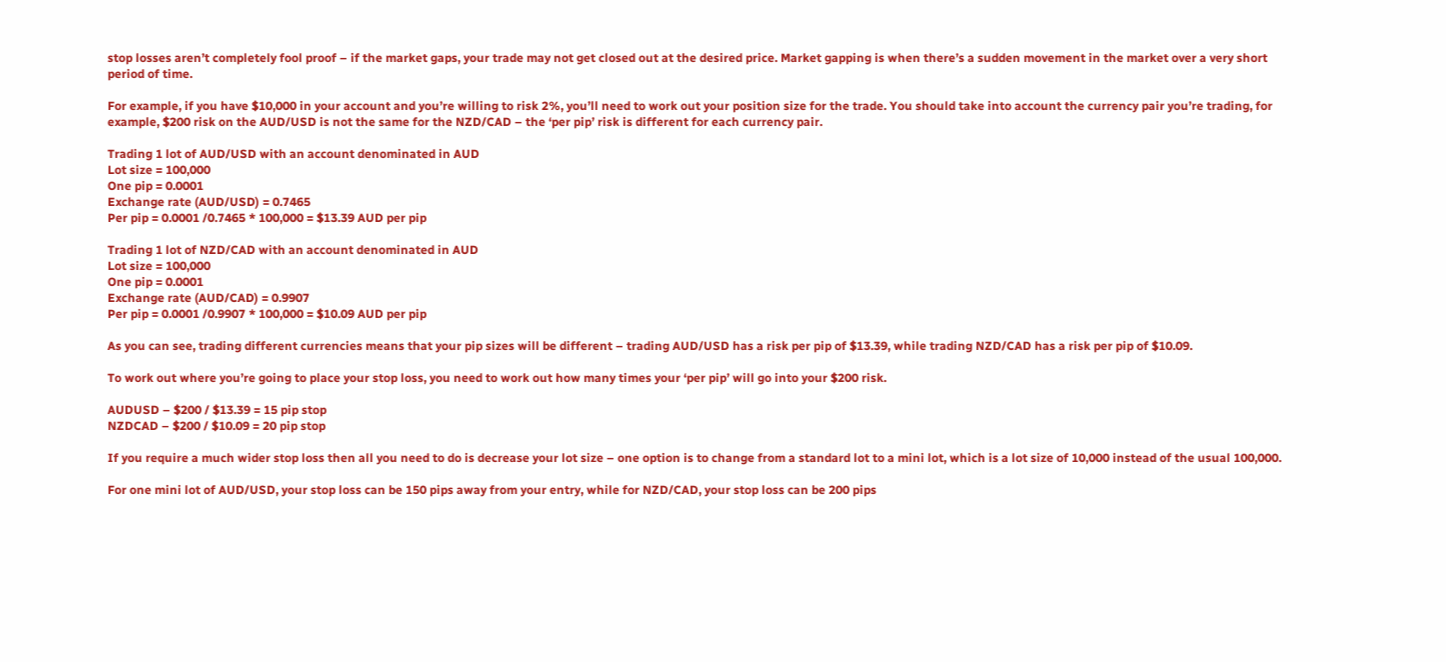stop losses aren’t completely fool proof – if the market gaps, your trade may not get closed out at the desired price. Market gapping is when there’s a sudden movement in the market over a very short period of time.

For example, if you have $10,000 in your account and you’re willing to risk 2%, you’ll need to work out your position size for the trade. You should take into account the currency pair you’re trading, for example, $200 risk on the AUD/USD is not the same for the NZD/CAD – the ‘per pip’ risk is different for each currency pair.

Trading 1 lot of AUD/USD with an account denominated in AUD
Lot size = 100,000
One pip = 0.0001
Exchange rate (AUD/USD) = 0.7465
Per pip = 0.0001 /0.7465 * 100,000 = $13.39 AUD per pip

Trading 1 lot of NZD/CAD with an account denominated in AUD
Lot size = 100,000
One pip = 0.0001
Exchange rate (AUD/CAD) = 0.9907
Per pip = 0.0001 /0.9907 * 100,000 = $10.09 AUD per pip

As you can see, trading different currencies means that your pip sizes will be different – trading AUD/USD has a risk per pip of $13.39, while trading NZD/CAD has a risk per pip of $10.09.

To work out where you’re going to place your stop loss, you need to work out how many times your ‘per pip’ will go into your $200 risk.

AUDUSD – $200 / $13.39 = 15 pip stop
NZDCAD – $200 / $10.09 = 20 pip stop

If you require a much wider stop loss then all you need to do is decrease your lot size – one option is to change from a standard lot to a mini lot, which is a lot size of 10,000 instead of the usual 100,000.

For one mini lot of AUD/USD, your stop loss can be 150 pips away from your entry, while for NZD/CAD, your stop loss can be 200 pips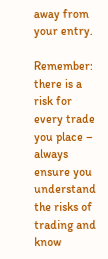away from your entry.

Remember: there is a risk for every trade you place – always ensure you understand the risks of trading and know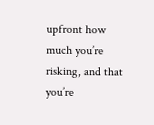upfront how much you’re risking, and that you’re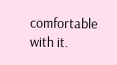comfortable with it.